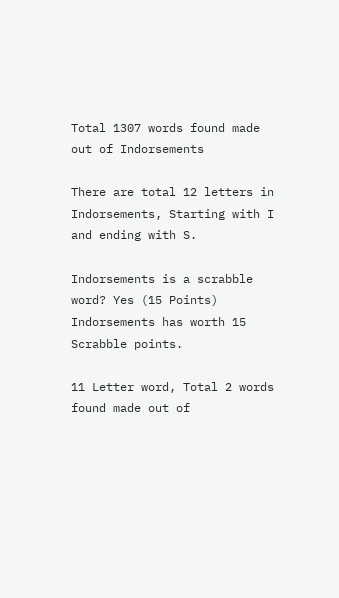Total 1307 words found made out of Indorsements

There are total 12 letters in Indorsements, Starting with I and ending with S.

Indorsements is a scrabble word? Yes (15 Points) Indorsements has worth 15 Scrabble points.

11 Letter word, Total 2 words found made out of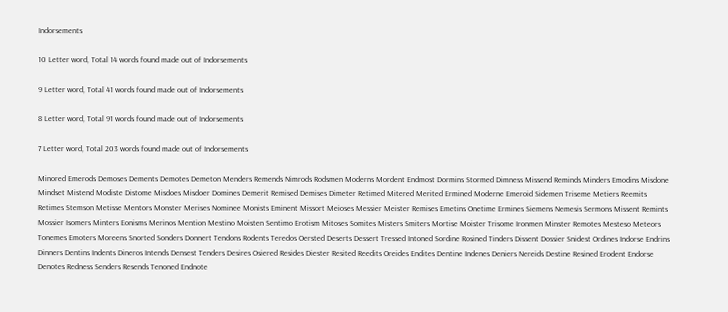Indorsements

10 Letter word, Total 14 words found made out of Indorsements

9 Letter word, Total 41 words found made out of Indorsements

8 Letter word, Total 91 words found made out of Indorsements

7 Letter word, Total 203 words found made out of Indorsements

Minored Emerods Demoses Dements Demotes Demeton Menders Remends Nimrods Rodsmen Moderns Mordent Endmost Dormins Stormed Dimness Missend Reminds Minders Emodins Misdone Mindset Mistend Modiste Distome Misdoes Misdoer Domines Demerit Remised Demises Dimeter Retimed Mitered Merited Ermined Moderne Emeroid Sidemen Triseme Metiers Reemits Retimes Stemson Metisse Mentors Monster Merises Nominee Monists Eminent Missort Meioses Messier Meister Remises Emetins Onetime Ermines Siemens Nemesis Sermons Missent Remints Mossier Isomers Minters Eonisms Merinos Mention Mestino Moisten Sentimo Erotism Mitoses Somites Misters Smiters Mortise Moister Trisome Ironmen Minster Remotes Mesteso Meteors Tonemes Emoters Moreens Snorted Sonders Donnert Tendons Rodents Teredos Oersted Deserts Dessert Tressed Intoned Sordine Rosined Tinders Dissent Dossier Snidest Ordines Indorse Endrins Dinners Dentins Indents Dineros Intends Densest Tenders Desires Osiered Resides Diester Resited Reedits Oreides Endites Dentine Indenes Deniers Nereids Destine Resined Erodent Endorse Denotes Redness Senders Resends Tenoned Endnote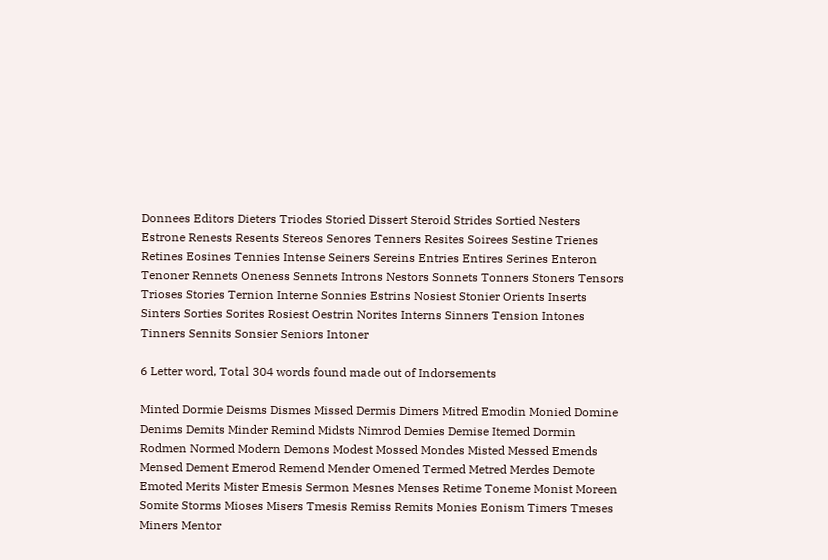Donnees Editors Dieters Triodes Storied Dissert Steroid Strides Sortied Nesters Estrone Renests Resents Stereos Senores Tenners Resites Soirees Sestine Trienes Retines Eosines Tennies Intense Seiners Sereins Entries Entires Serines Enteron Tenoner Rennets Oneness Sennets Introns Nestors Sonnets Tonners Stoners Tensors Trioses Stories Ternion Interne Sonnies Estrins Nosiest Stonier Orients Inserts Sinters Sorties Sorites Rosiest Oestrin Norites Interns Sinners Tension Intones Tinners Sennits Sonsier Seniors Intoner

6 Letter word, Total 304 words found made out of Indorsements

Minted Dormie Deisms Dismes Missed Dermis Dimers Mitred Emodin Monied Domine Denims Demits Minder Remind Midsts Nimrod Demies Demise Itemed Dormin Rodmen Normed Modern Demons Modest Mossed Mondes Misted Messed Emends Mensed Dement Emerod Remend Mender Omened Termed Metred Merdes Demote Emoted Merits Mister Emesis Sermon Mesnes Menses Retime Toneme Monist Moreen Somite Storms Mioses Misers Tmesis Remiss Remits Monies Eonism Timers Tmeses Miners Mentor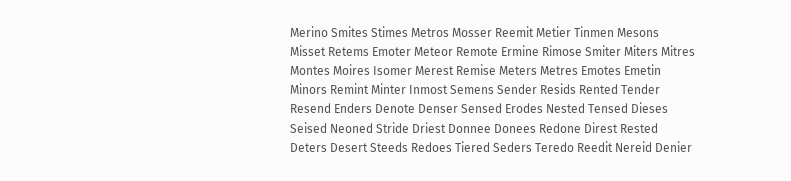Merino Smites Stimes Metros Mosser Reemit Metier Tinmen Mesons Misset Retems Emoter Meteor Remote Ermine Rimose Smiter Miters Mitres Montes Moires Isomer Merest Remise Meters Metres Emotes Emetin Minors Remint Minter Inmost Semens Sender Resids Rented Tender Resend Enders Denote Denser Sensed Erodes Nested Tensed Dieses Seised Neoned Stride Driest Donnee Donees Redone Direst Rested Deters Desert Steeds Redoes Tiered Seders Teredo Reedit Nereid Denier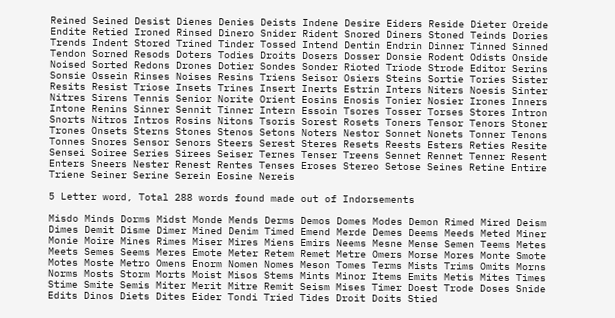Reined Seined Desist Dienes Denies Deists Indene Desire Eiders Reside Dieter Oreide Endite Retied Ironed Rinsed Dinero Snider Rident Snored Diners Stoned Teinds Dories Trends Indent Stored Trined Tinder Tossed Intend Dentin Endrin Dinner Tinned Sinned Tendon Sorned Resods Doters Todies Droits Dosers Dosser Donsie Rodent Odists Onside Noised Sorted Redons Drones Dotier Sondes Sonder Rioted Triode Strode Editor Serins Sonsie Ossein Rinses Noises Resins Triens Seisor Osiers Steins Sortie Tories Sister Resits Resist Triose Insets Trines Insert Inerts Estrin Inters Niters Noesis Sinter Nitres Sirens Tennis Senior Norite Orient Eosins Enosis Tonier Nosier Irones Inners Intone Renins Sinner Sennit Tinner Intern Essoin Tsores Tosser Torses Stores Intron Snorts Nitros Intros Rosins Nitons Tsoris Sorest Rosets Toners Tensor Tenors Stoner Trones Onsets Sterns Stones Stenos Setons Noters Nestor Sonnet Nonets Tonner Tenons Tonnes Snores Sensor Senors Steers Serest Steres Resets Reests Esters Reties Resite Sensei Soiree Series Sirees Seiser Ternes Tenser Treens Sennet Rennet Tenner Resent Enters Sneers Nester Renest Rentes Tenses Eroses Stereo Setose Seines Retine Entire Triene Seiner Serine Serein Eosine Nereis

5 Letter word, Total 288 words found made out of Indorsements

Misdo Minds Dorms Midst Monde Mends Derms Demos Domes Modes Demon Rimed Mired Deism Dimes Demit Disme Dimer Mined Denim Timed Emend Merde Demes Deems Meeds Meted Miner Monie Moire Mines Rimes Miser Mires Miens Emirs Neems Mesne Mense Semen Teems Metes Meets Semes Seems Meres Emote Meter Retem Remet Metre Omers Morse Mores Monte Smote Motes Moste Metro Omens Enorm Nomen Nomes Meson Tomes Terms Mists Trims Omits Morns Norms Mosts Storm Morts Moist Misos Stems Mints Minor Items Emits Metis Mites Times Stime Smite Semis Miter Merit Mitre Remit Seism Mises Timer Doest Trode Doses Snide Edits Dinos Diets Dites Eider Tondi Tried Tides Droit Doits Stied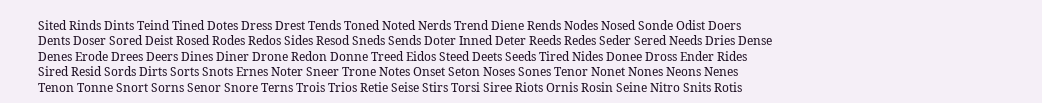Sited Rinds Dints Teind Tined Dotes Dress Drest Tends Toned Noted Nerds Trend Diene Rends Nodes Nosed Sonde Odist Doers Dents Doser Sored Deist Rosed Rodes Redos Sides Resod Sneds Sends Doter Inned Deter Reeds Redes Seder Sered Needs Dries Dense Denes Erode Drees Deers Dines Diner Drone Redon Donne Treed Eidos Steed Deets Seeds Tired Nides Donee Dross Ender Rides Sired Resid Sords Dirts Sorts Snots Ernes Noter Sneer Trone Notes Onset Seton Noses Sones Tenor Nonet Nones Neons Nenes Tenon Tonne Snort Sorns Senor Snore Terns Trois Trios Retie Seise Stirs Torsi Siree Riots Ornis Rosin Seine Nitro Snits Rotis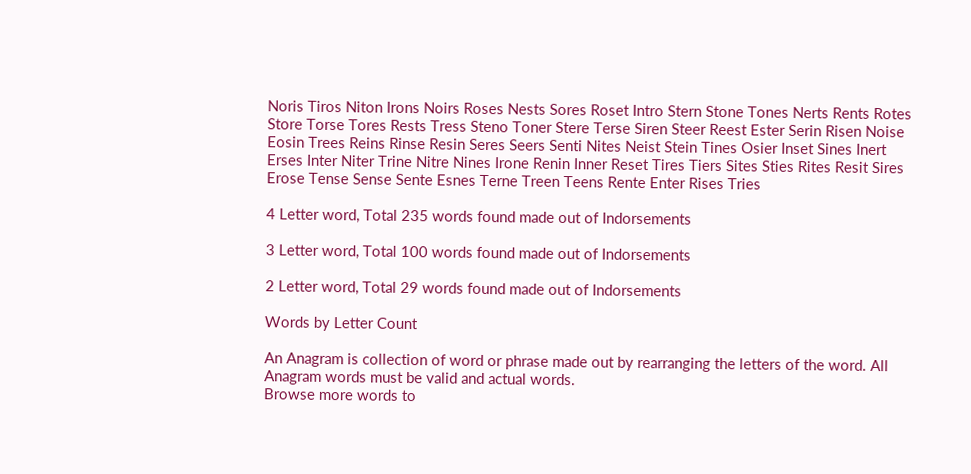Noris Tiros Niton Irons Noirs Roses Nests Sores Roset Intro Stern Stone Tones Nerts Rents Rotes Store Torse Tores Rests Tress Steno Toner Stere Terse Siren Steer Reest Ester Serin Risen Noise Eosin Trees Reins Rinse Resin Seres Seers Senti Nites Neist Stein Tines Osier Inset Sines Inert Erses Inter Niter Trine Nitre Nines Irone Renin Inner Reset Tires Tiers Sites Sties Rites Resit Sires Erose Tense Sense Sente Esnes Terne Treen Teens Rente Enter Rises Tries

4 Letter word, Total 235 words found made out of Indorsements

3 Letter word, Total 100 words found made out of Indorsements

2 Letter word, Total 29 words found made out of Indorsements

Words by Letter Count

An Anagram is collection of word or phrase made out by rearranging the letters of the word. All Anagram words must be valid and actual words.
Browse more words to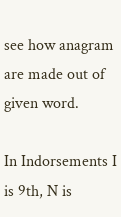see how anagram are made out of given word.

In Indorsements I is 9th, N is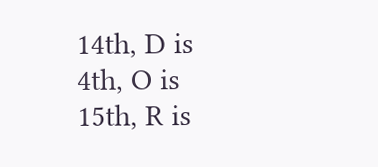14th, D is 4th, O is 15th, R is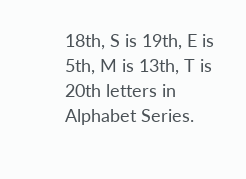18th, S is 19th, E is 5th, M is 13th, T is 20th letters in Alphabet Series.